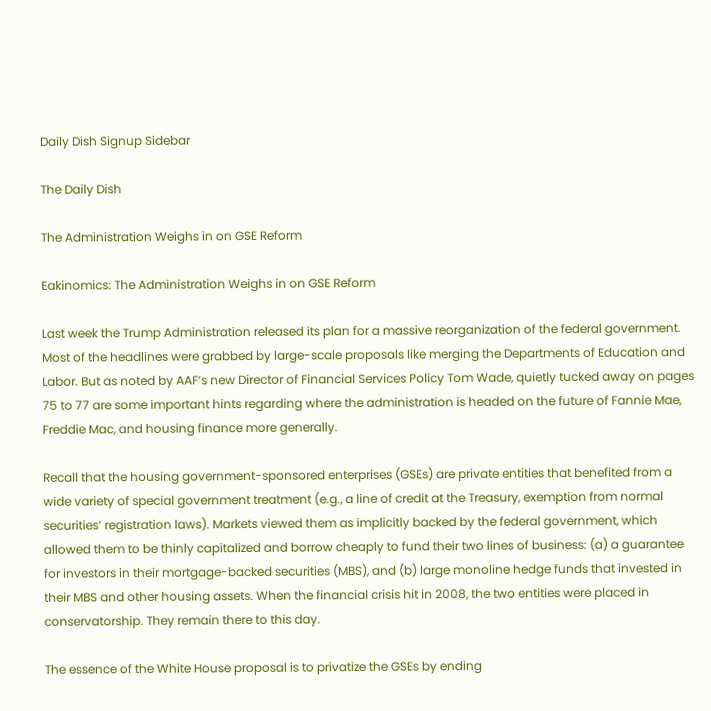Daily Dish Signup Sidebar

The Daily Dish

The Administration Weighs in on GSE Reform

Eakinomics: The Administration Weighs in on GSE Reform

Last week the Trump Administration released its plan for a massive reorganization of the federal government. Most of the headlines were grabbed by large-scale proposals like merging the Departments of Education and Labor. But as noted by AAF’s new Director of Financial Services Policy Tom Wade, quietly tucked away on pages 75 to 77 are some important hints regarding where the administration is headed on the future of Fannie Mae, Freddie Mac, and housing finance more generally.

Recall that the housing government-sponsored enterprises (GSEs) are private entities that benefited from a wide variety of special government treatment (e.g., a line of credit at the Treasury, exemption from normal securities’ registration laws). Markets viewed them as implicitly backed by the federal government, which allowed them to be thinly capitalized and borrow cheaply to fund their two lines of business: (a) a guarantee for investors in their mortgage-backed securities (MBS), and (b) large monoline hedge funds that invested in their MBS and other housing assets. When the financial crisis hit in 2008, the two entities were placed in conservatorship. They remain there to this day.

The essence of the White House proposal is to privatize the GSEs by ending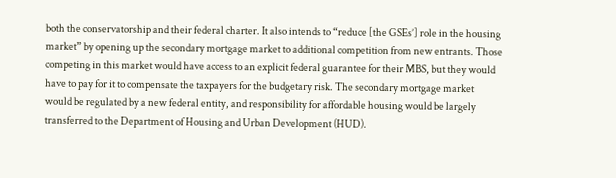both the conservatorship and their federal charter. It also intends to “reduce [the GSEs’] role in the housing market” by opening up the secondary mortgage market to additional competition from new entrants. Those competing in this market would have access to an explicit federal guarantee for their MBS, but they would have to pay for it to compensate the taxpayers for the budgetary risk. The secondary mortgage market would be regulated by a new federal entity, and responsibility for affordable housing would be largely transferred to the Department of Housing and Urban Development (HUD).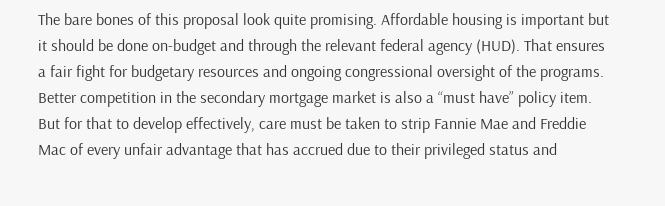The bare bones of this proposal look quite promising. Affordable housing is important but it should be done on-budget and through the relevant federal agency (HUD). That ensures a fair fight for budgetary resources and ongoing congressional oversight of the programs. Better competition in the secondary mortgage market is also a “must have” policy item. But for that to develop effectively, care must be taken to strip Fannie Mae and Freddie Mac of every unfair advantage that has accrued due to their privileged status and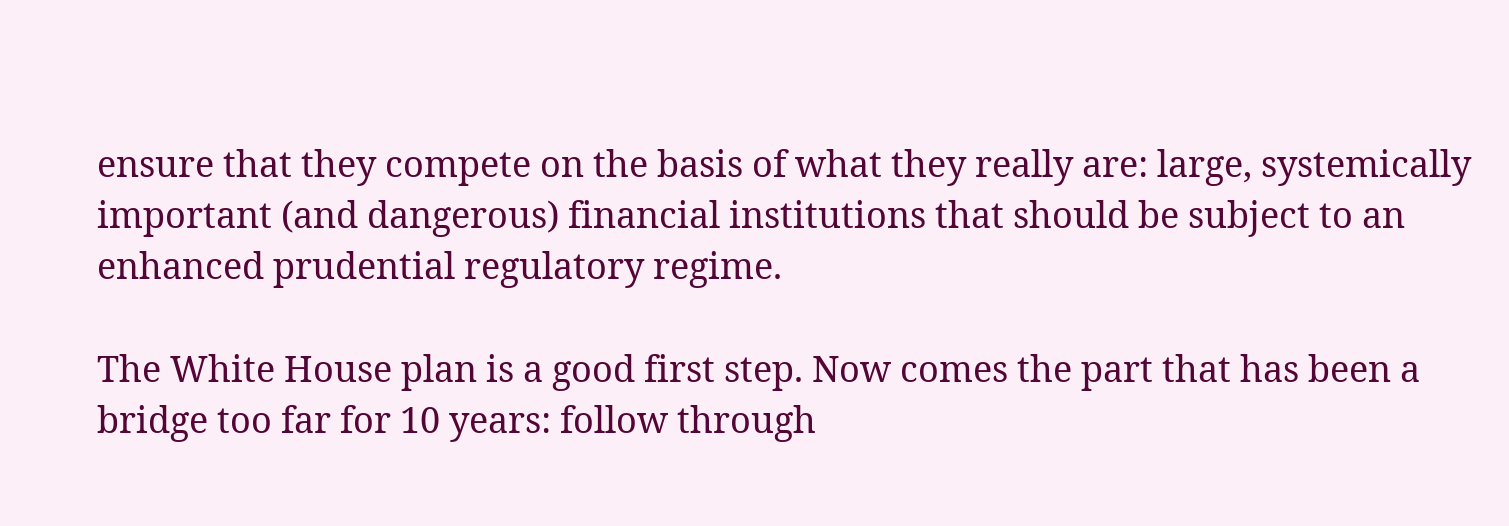ensure that they compete on the basis of what they really are: large, systemically important (and dangerous) financial institutions that should be subject to an enhanced prudential regulatory regime.

The White House plan is a good first step. Now comes the part that has been a bridge too far for 10 years: follow through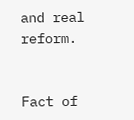and real reform.


Fact of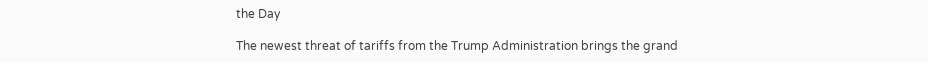the Day

The newest threat of tariffs from the Trump Administration brings the grand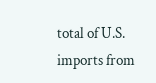total of U.S. imports from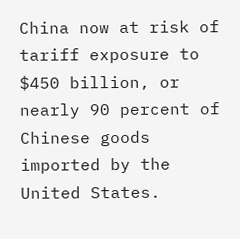China now at risk of tariff exposure to $450 billion, or nearly 90 percent of Chinese goods imported by the United States.